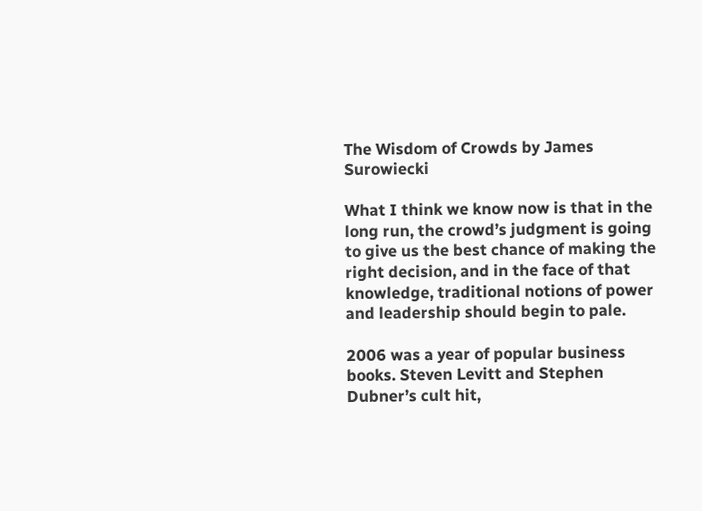The Wisdom of Crowds by James Surowiecki

What I think we know now is that in the long run, the crowd’s judgment is going to give us the best chance of making the right decision, and in the face of that knowledge, traditional notions of power and leadership should begin to pale.

2006 was a year of popular business books. Steven Levitt and Stephen Dubner’s cult hit,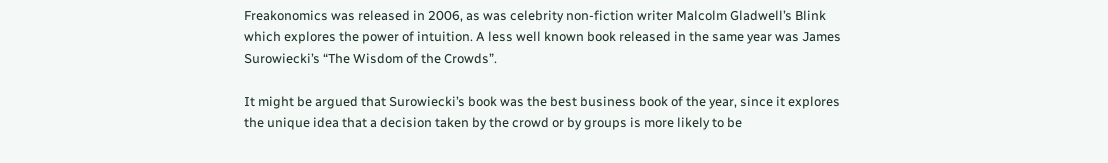Freakonomics was released in 2006, as was celebrity non-fiction writer Malcolm Gladwell’s Blink which explores the power of intuition. A less well known book released in the same year was James Surowiecki’s “The Wisdom of the Crowds”.

It might be argued that Surowiecki’s book was the best business book of the year, since it explores the unique idea that a decision taken by the crowd or by groups is more likely to be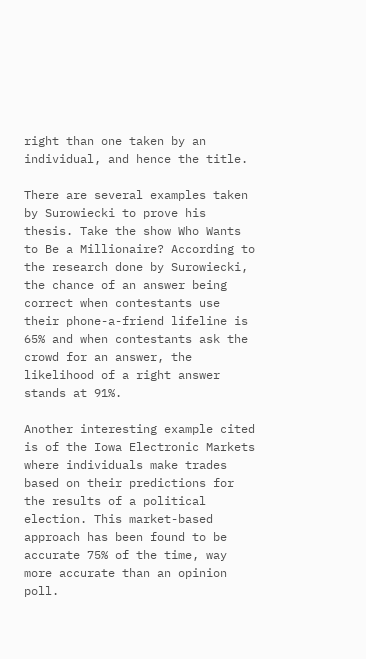right than one taken by an individual, and hence the title.

There are several examples taken by Surowiecki to prove his thesis. Take the show Who Wants to Be a Millionaire? According to the research done by Surowiecki, the chance of an answer being correct when contestants use their phone-a-friend lifeline is 65% and when contestants ask the crowd for an answer, the likelihood of a right answer stands at 91%.

Another interesting example cited is of the Iowa Electronic Markets where individuals make trades based on their predictions for the results of a political election. This market-based approach has been found to be accurate 75% of the time, way more accurate than an opinion poll.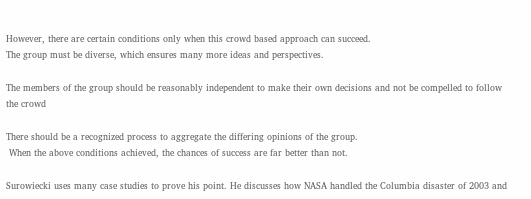However, there are certain conditions only when this crowd based approach can succeed.
The group must be diverse, which ensures many more ideas and perspectives.

The members of the group should be reasonably independent to make their own decisions and not be compelled to follow the crowd

There should be a recognized process to aggregate the differing opinions of the group.
 When the above conditions achieved, the chances of success are far better than not.

Surowiecki uses many case studies to prove his point. He discusses how NASA handled the Columbia disaster of 2003 and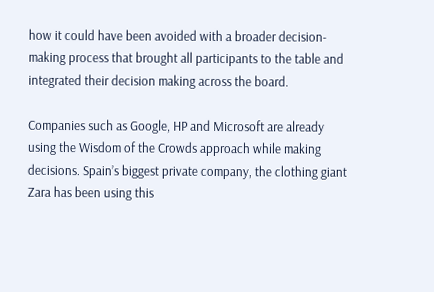how it could have been avoided with a broader decision-making process that brought all participants to the table and integrated their decision making across the board.

Companies such as Google, HP and Microsoft are already using the Wisdom of the Crowds approach while making decisions. Spain’s biggest private company, the clothing giant Zara has been using this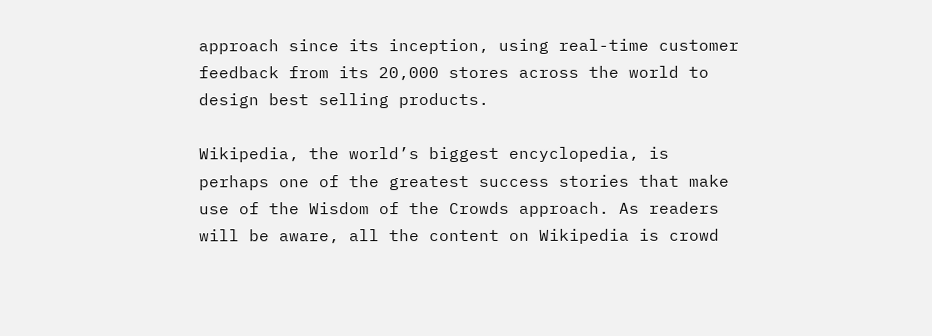approach since its inception, using real-time customer feedback from its 20,000 stores across the world to design best selling products.

Wikipedia, the world’s biggest encyclopedia, is perhaps one of the greatest success stories that make use of the Wisdom of the Crowds approach. As readers will be aware, all the content on Wikipedia is crowd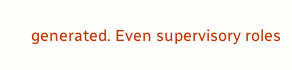generated. Even supervisory roles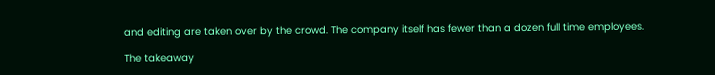and editing are taken over by the crowd. The company itself has fewer than a dozen full time employees.

The takeaway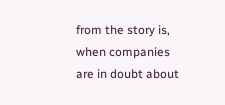from the story is, when companies are in doubt about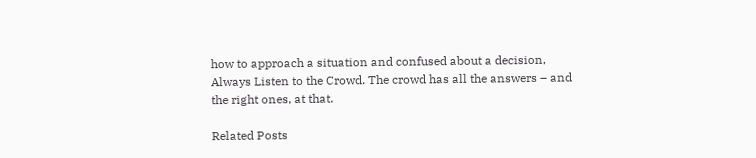how to approach a situation and confused about a decision, Always Listen to the Crowd. The crowd has all the answers – and the right ones, at that.

Related Posts